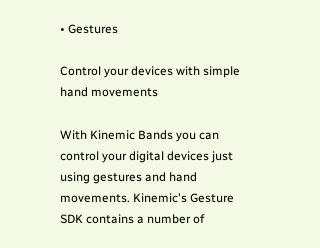• Gestures

Control your devices with simple hand movements

With Kinemic Bands you can control your digital devices just using gestures and hand movements. Kinemic's Gesture SDK contains a number of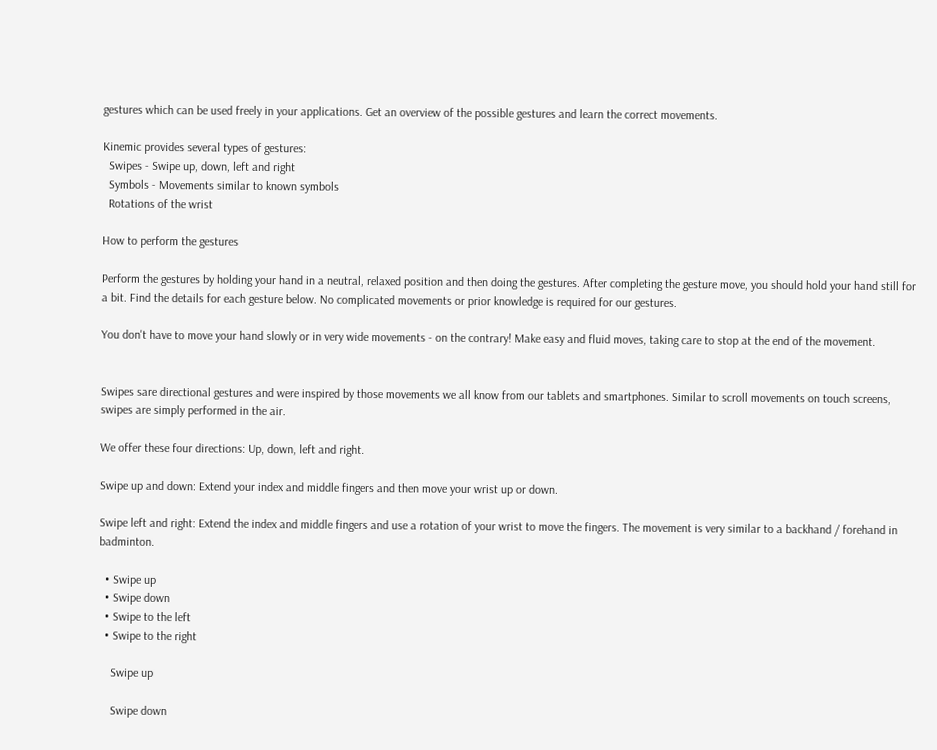gestures which can be used freely in your applications. Get an overview of the possible gestures and learn the correct movements.

Kinemic provides several types of gestures:
  Swipes - Swipe up, down, left and right
  Symbols - Movements similar to known symbols
  Rotations of the wrist

How to perform the gestures

Perform the gestures by holding your hand in a neutral, relaxed position and then doing the gestures. After completing the gesture move, you should hold your hand still for a bit. Find the details for each gesture below. No complicated movements or prior knowledge is required for our gestures.

You don't have to move your hand slowly or in very wide movements - on the contrary! Make easy and fluid moves, taking care to stop at the end of the movement.


Swipes sare directional gestures and were inspired by those movements we all know from our tablets and smartphones. Similar to scroll movements on touch screens, swipes are simply performed in the air.

We offer these four directions: Up, down, left and right.

Swipe up and down: Extend your index and middle fingers and then move your wrist up or down.

Swipe left and right: Extend the index and middle fingers and use a rotation of your wrist to move the fingers. The movement is very similar to a backhand / forehand in badminton.

  • Swipe up
  • Swipe down
  • Swipe to the left
  • Swipe to the right

    Swipe up

    Swipe down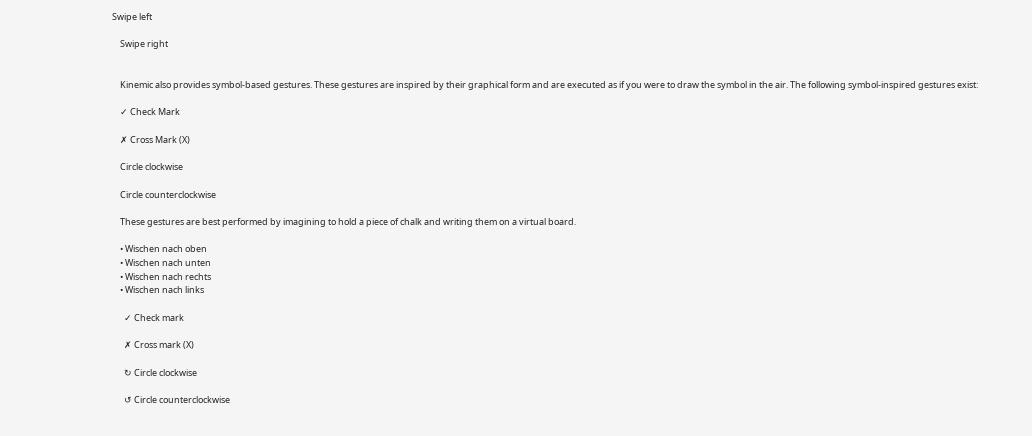Swipe left

    Swipe right


    Kinemic also provides symbol-based gestures. These gestures are inspired by their graphical form and are executed as if you were to draw the symbol in the air. The following symbol-inspired gestures exist:

    ✓ Check Mark

    ✗ Cross Mark (X)

    Circle clockwise

    Circle counterclockwise

    These gestures are best performed by imagining to hold a piece of chalk and writing them on a virtual board.

    • Wischen nach oben
    • Wischen nach unten
    • Wischen nach rechts
    • Wischen nach links

      ✓ Check mark

      ✗ Cross mark (X)

      ↻ Circle clockwise

      ↺ Circle counterclockwise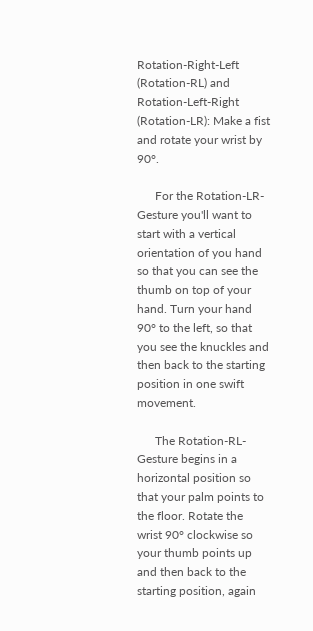Rotation-Right-Left (Rotation-RL) and Rotation-Left-Right (Rotation-LR): Make a fist and rotate your wrist by 90°.

      For the Rotation-LR-Gesture you'll want to start with a vertical orientation of you hand so that you can see the thumb on top of your hand. Turn your hand 90° to the left, so that you see the knuckles and then back to the starting position in one swift movement.

      The Rotation-RL-Gesture begins in a horizontal position so that your palm points to the floor. Rotate the wrist 90° clockwise so your thumb points up and then back to the starting position, again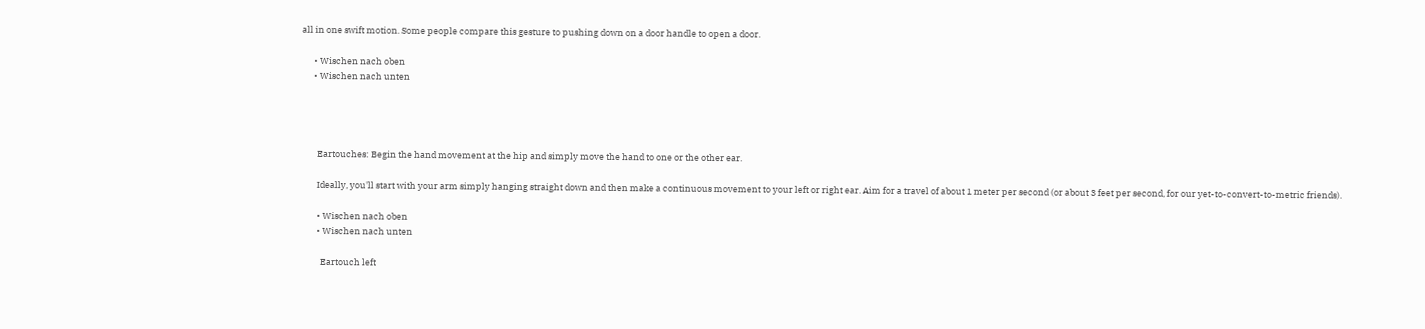all in one swift motion. Some people compare this gesture to pushing down on a door handle to open a door.

      • Wischen nach oben
      • Wischen nach unten




        Eartouches: Begin the hand movement at the hip and simply move the hand to one or the other ear.

        Ideally, you'll start with your arm simply hanging straight down and then make a continuous movement to your left or right ear. Aim for a travel of about 1 meter per second (or about 3 feet per second, for our yet-to-convert-to-metric friends).

        • Wischen nach oben
        • Wischen nach unten

          Eartouch left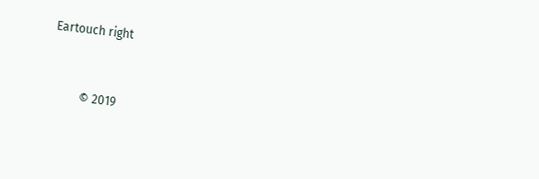Eartouch right


          © 2019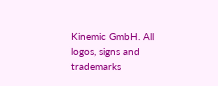Kinemic GmbH. All logos, signs and trademarks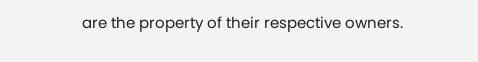are the property of their respective owners.